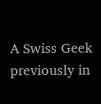A Swiss Geek previously in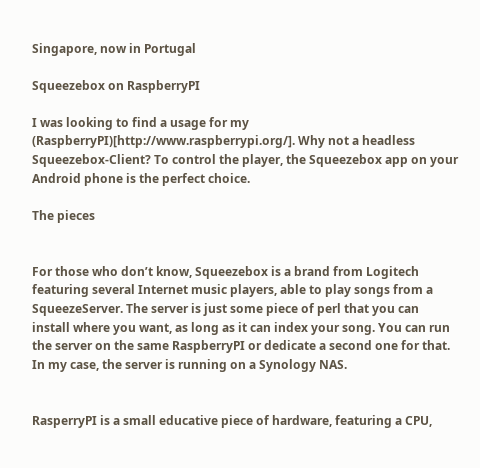Singapore, now in Portugal

Squeezebox on RaspberryPI

I was looking to find a usage for my (RaspberryPI)[http://www.raspberrypi.org/]. Why not a headless Squeezebox-Client? To control the player, the Squeezebox app on your Android phone is the perfect choice.

The pieces


For those who don’t know, Squeezebox is a brand from Logitech featuring several Internet music players, able to play songs from a SqueezeServer. The server is just some piece of perl that you can install where you want, as long as it can index your song. You can run the server on the same RaspberryPI or dedicate a second one for that. In my case, the server is running on a Synology NAS.


RasperryPI is a small educative piece of hardware, featuring a CPU,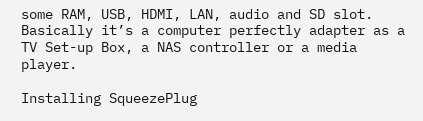some RAM, USB, HDMI, LAN, audio and SD slot. Basically it’s a computer perfectly adapter as a TV Set-up Box, a NAS controller or a media player.

Installing SqueezePlug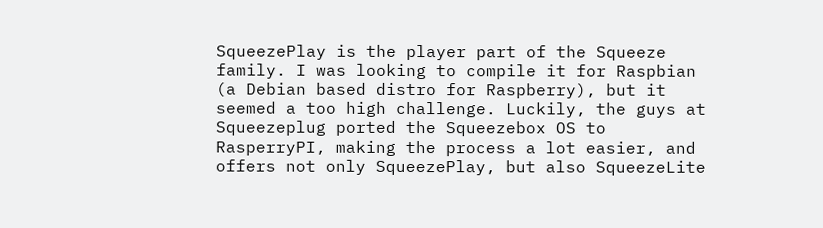SqueezePlay is the player part of the Squeeze family. I was looking to compile it for Raspbian (a Debian based distro for Raspberry), but it seemed a too high challenge. Luckily, the guys at Squeezeplug ported the Squeezebox OS to RasperryPI, making the process a lot easier, and offers not only SqueezePlay, but also SqueezeLite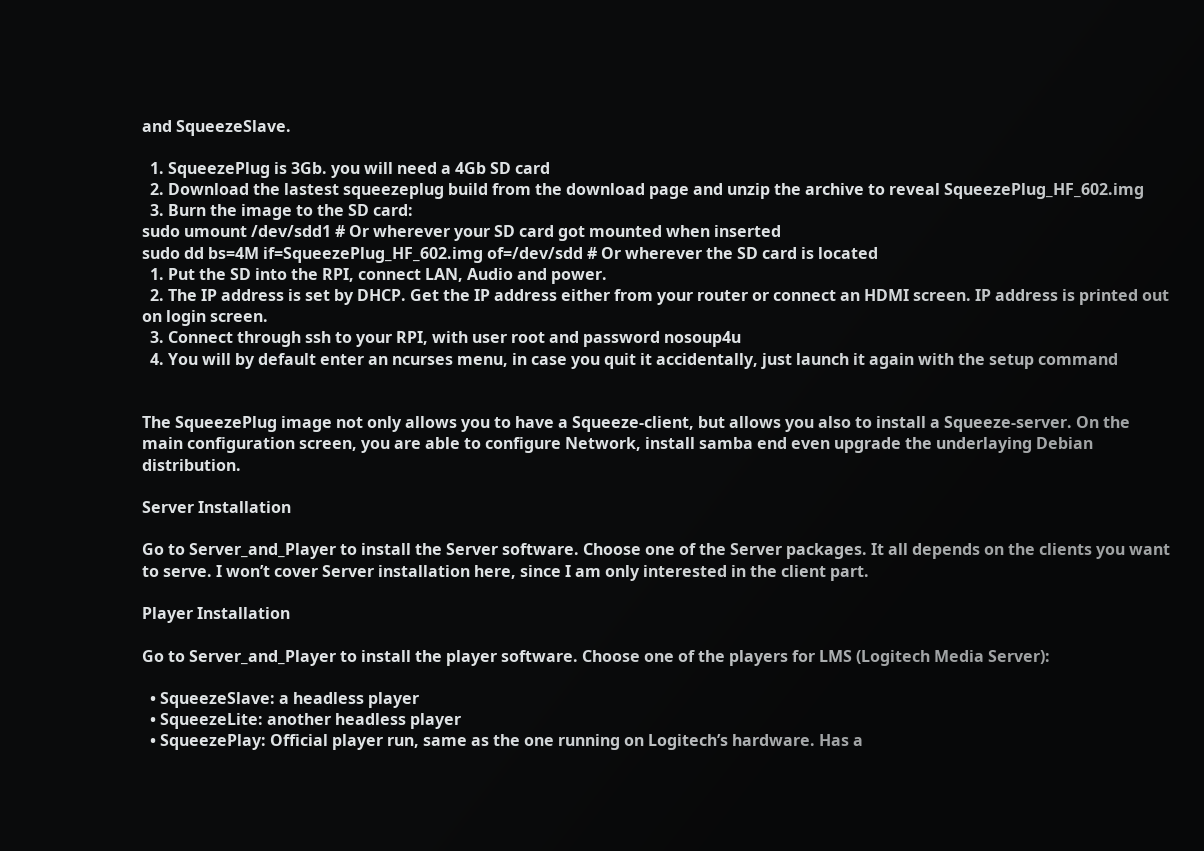and SqueezeSlave.

  1. SqueezePlug is 3Gb. you will need a 4Gb SD card
  2. Download the lastest squeezeplug build from the download page and unzip the archive to reveal SqueezePlug_HF_602.img
  3. Burn the image to the SD card:
sudo umount /dev/sdd1 # Or wherever your SD card got mounted when inserted
sudo dd bs=4M if=SqueezePlug_HF_602.img of=/dev/sdd # Or wherever the SD card is located
  1. Put the SD into the RPI, connect LAN, Audio and power.
  2. The IP address is set by DHCP. Get the IP address either from your router or connect an HDMI screen. IP address is printed out on login screen.
  3. Connect through ssh to your RPI, with user root and password nosoup4u
  4. You will by default enter an ncurses menu, in case you quit it accidentally, just launch it again with the setup command


The SqueezePlug image not only allows you to have a Squeeze-client, but allows you also to install a Squeeze-server. On the main configuration screen, you are able to configure Network, install samba end even upgrade the underlaying Debian distribution.

Server Installation

Go to Server_and_Player to install the Server software. Choose one of the Server packages. It all depends on the clients you want to serve. I won’t cover Server installation here, since I am only interested in the client part.

Player Installation

Go to Server_and_Player to install the player software. Choose one of the players for LMS (Logitech Media Server):

  • SqueezeSlave: a headless player
  • SqueezeLite: another headless player
  • SqueezePlay: Official player run, same as the one running on Logitech’s hardware. Has a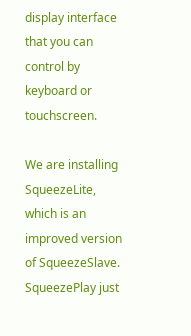display interface that you can control by keyboard or touchscreen.

We are installing SqueezeLite, which is an improved version of SqueezeSlave. SqueezePlay just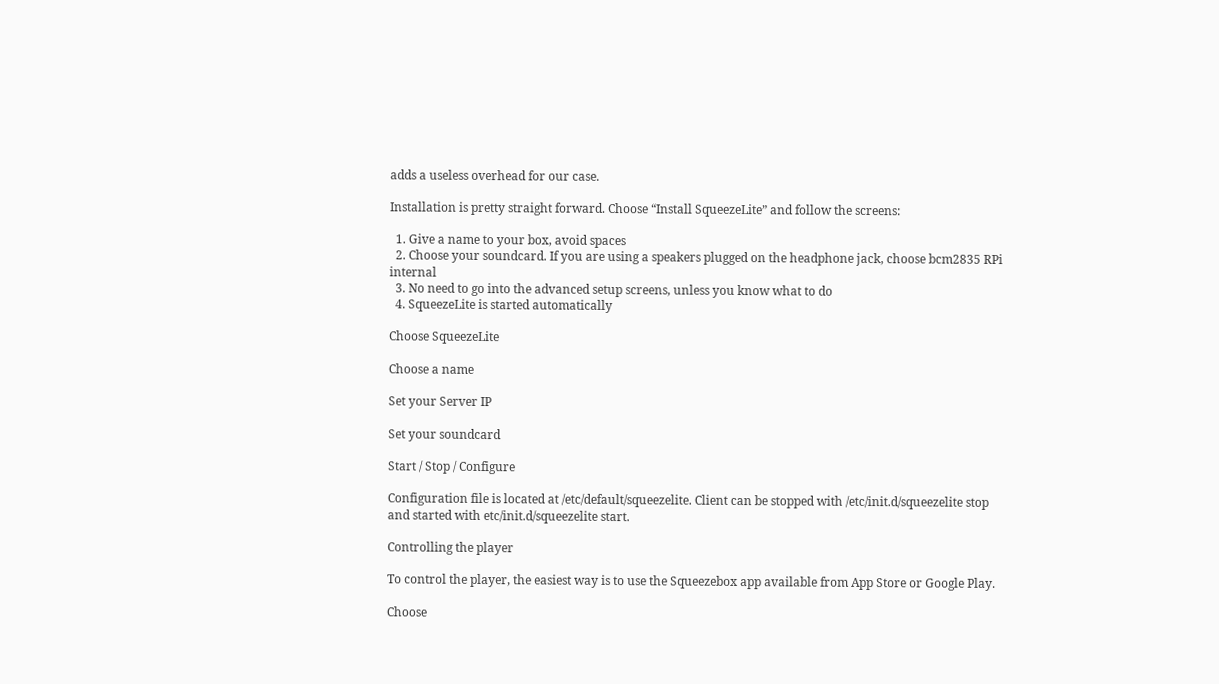adds a useless overhead for our case.

Installation is pretty straight forward. Choose “Install SqueezeLite” and follow the screens:

  1. Give a name to your box, avoid spaces
  2. Choose your soundcard. If you are using a speakers plugged on the headphone jack, choose bcm2835 RPi internal
  3. No need to go into the advanced setup screens, unless you know what to do
  4. SqueezeLite is started automatically

Choose SqueezeLite

Choose a name

Set your Server IP

Set your soundcard

Start / Stop / Configure

Configuration file is located at /etc/default/squeezelite. Client can be stopped with /etc/init.d/squeezelite stop and started with etc/init.d/squeezelite start.

Controlling the player

To control the player, the easiest way is to use the Squeezebox app available from App Store or Google Play.

Choose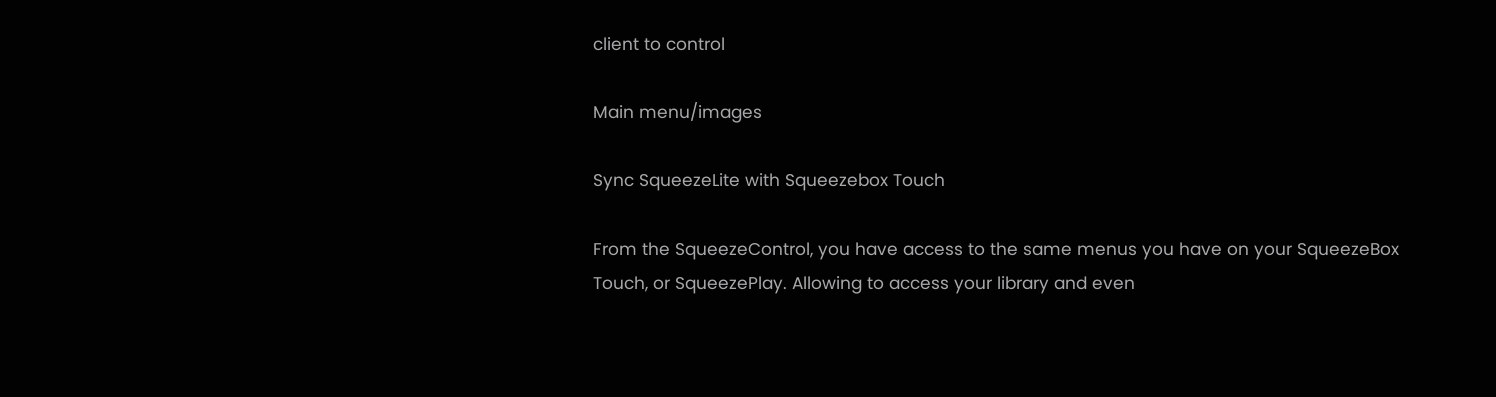client to control

Main menu/images

Sync SqueezeLite with Squeezebox Touch

From the SqueezeControl, you have access to the same menus you have on your SqueezeBox Touch, or SqueezePlay. Allowing to access your library and even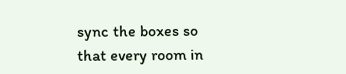sync the boxes so that every room in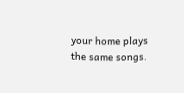your home plays the same songs.